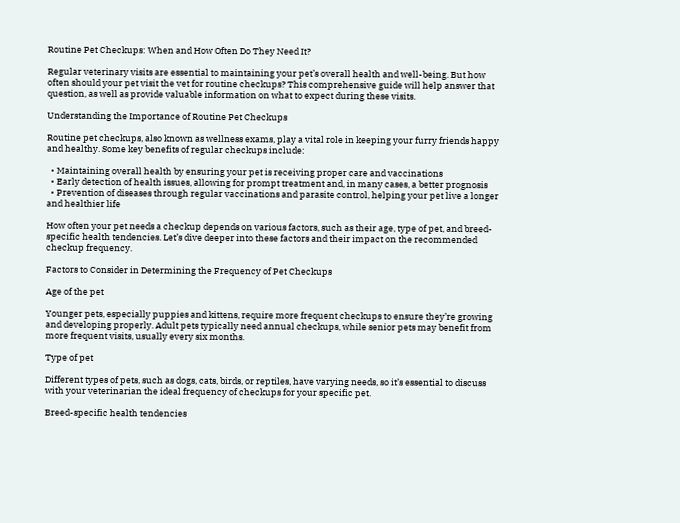Routine Pet Checkups: When and How Often Do They Need It?

Regular veterinary visits are essential to maintaining your pet’s overall health and well-being. But how often should your pet visit the vet for routine checkups? This comprehensive guide will help answer that question, as well as provide valuable information on what to expect during these visits.

Understanding the Importance of Routine Pet Checkups

Routine pet checkups, also known as wellness exams, play a vital role in keeping your furry friends happy and healthy. Some key benefits of regular checkups include:

  • Maintaining overall health by ensuring your pet is receiving proper care and vaccinations
  • Early detection of health issues, allowing for prompt treatment and, in many cases, a better prognosis
  • Prevention of diseases through regular vaccinations and parasite control, helping your pet live a longer and healthier life

How often your pet needs a checkup depends on various factors, such as their age, type of pet, and breed-specific health tendencies. Let’s dive deeper into these factors and their impact on the recommended checkup frequency.

Factors to Consider in Determining the Frequency of Pet Checkups

Age of the pet

Younger pets, especially puppies and kittens, require more frequent checkups to ensure they’re growing and developing properly. Adult pets typically need annual checkups, while senior pets may benefit from more frequent visits, usually every six months.

Type of pet

Different types of pets, such as dogs, cats, birds, or reptiles, have varying needs, so it’s essential to discuss with your veterinarian the ideal frequency of checkups for your specific pet.

Breed-specific health tendencies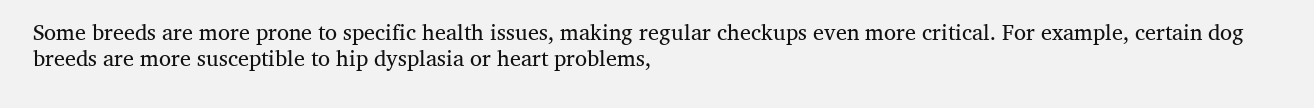Some breeds are more prone to specific health issues, making regular checkups even more critical. For example, certain dog breeds are more susceptible to hip dysplasia or heart problems,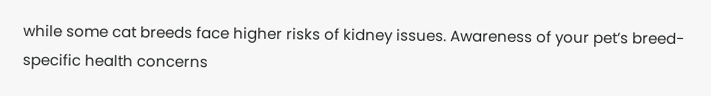while some cat breeds face higher risks of kidney issues. Awareness of your pet’s breed-specific health concerns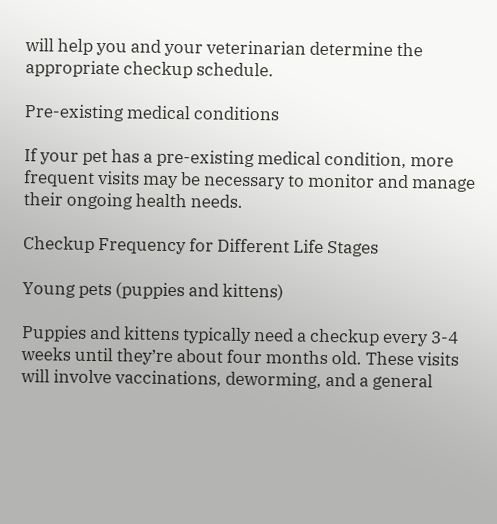will help you and your veterinarian determine the appropriate checkup schedule.

Pre-existing medical conditions

If your pet has a pre-existing medical condition, more frequent visits may be necessary to monitor and manage their ongoing health needs.

Checkup Frequency for Different Life Stages

Young pets (puppies and kittens)

Puppies and kittens typically need a checkup every 3-4 weeks until they’re about four months old. These visits will involve vaccinations, deworming, and a general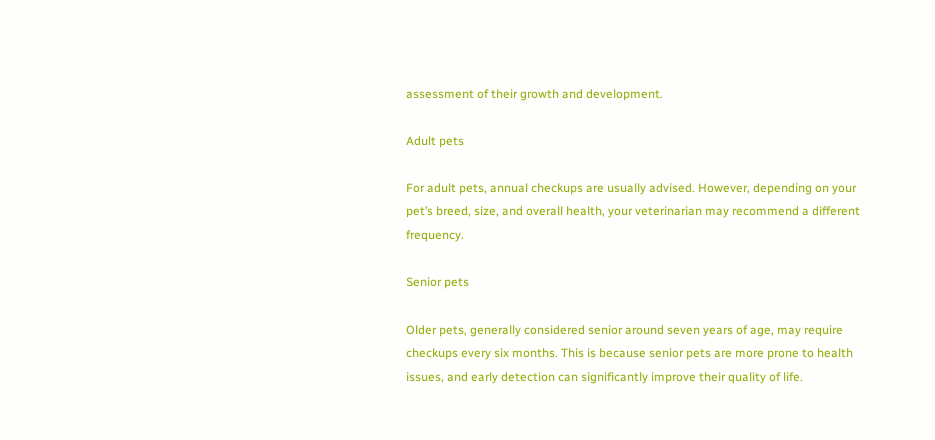assessment of their growth and development.

Adult pets

For adult pets, annual checkups are usually advised. However, depending on your pet’s breed, size, and overall health, your veterinarian may recommend a different frequency.

Senior pets

Older pets, generally considered senior around seven years of age, may require checkups every six months. This is because senior pets are more prone to health issues, and early detection can significantly improve their quality of life.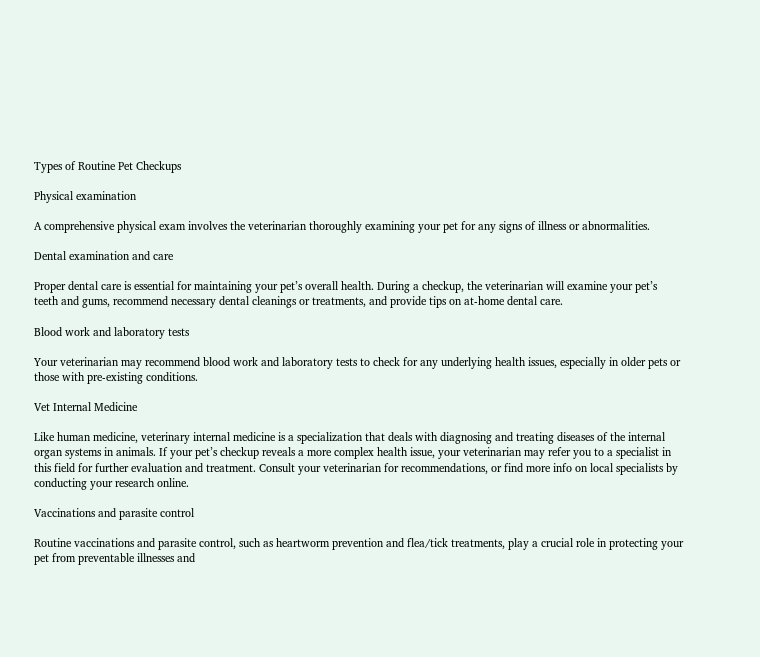Types of Routine Pet Checkups

Physical examination

A comprehensive physical exam involves the veterinarian thoroughly examining your pet for any signs of illness or abnormalities.

Dental examination and care

Proper dental care is essential for maintaining your pet’s overall health. During a checkup, the veterinarian will examine your pet’s teeth and gums, recommend necessary dental cleanings or treatments, and provide tips on at-home dental care.

Blood work and laboratory tests

Your veterinarian may recommend blood work and laboratory tests to check for any underlying health issues, especially in older pets or those with pre-existing conditions.

Vet Internal Medicine

Like human medicine, veterinary internal medicine is a specialization that deals with diagnosing and treating diseases of the internal organ systems in animals. If your pet’s checkup reveals a more complex health issue, your veterinarian may refer you to a specialist in this field for further evaluation and treatment. Consult your veterinarian for recommendations, or find more info on local specialists by conducting your research online.

Vaccinations and parasite control

Routine vaccinations and parasite control, such as heartworm prevention and flea/tick treatments, play a crucial role in protecting your pet from preventable illnesses and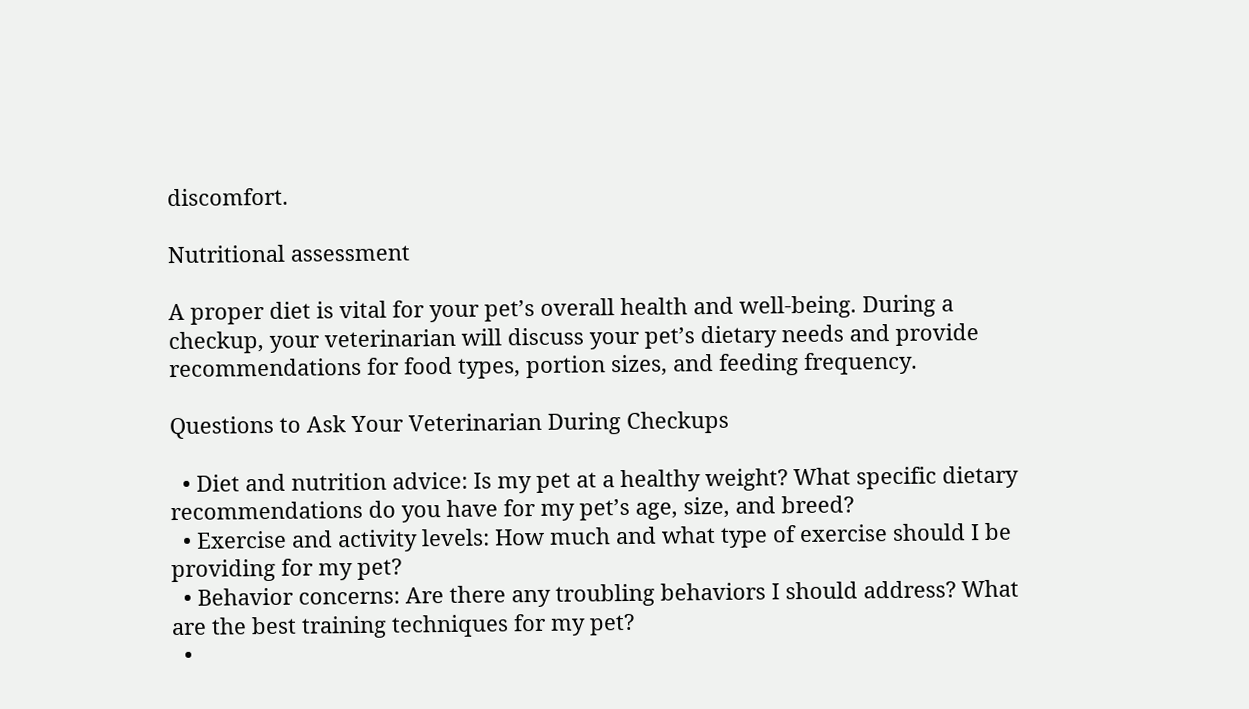discomfort.

Nutritional assessment

A proper diet is vital for your pet’s overall health and well-being. During a checkup, your veterinarian will discuss your pet’s dietary needs and provide recommendations for food types, portion sizes, and feeding frequency.

Questions to Ask Your Veterinarian During Checkups

  • Diet and nutrition advice: Is my pet at a healthy weight? What specific dietary recommendations do you have for my pet’s age, size, and breed?
  • Exercise and activity levels: How much and what type of exercise should I be providing for my pet?
  • Behavior concerns: Are there any troubling behaviors I should address? What are the best training techniques for my pet?
  •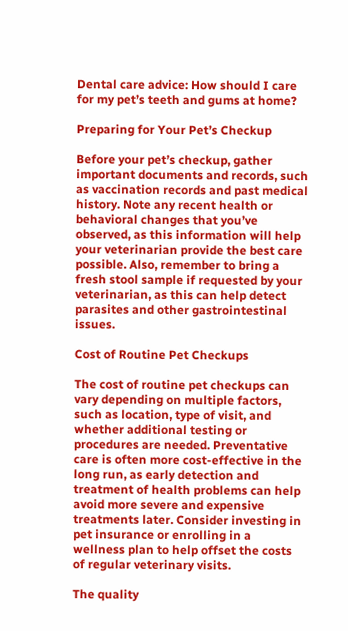Dental care advice: How should I care for my pet’s teeth and gums at home?

Preparing for Your Pet’s Checkup

Before your pet’s checkup, gather important documents and records, such as vaccination records and past medical history. Note any recent health or behavioral changes that you’ve observed, as this information will help your veterinarian provide the best care possible. Also, remember to bring a fresh stool sample if requested by your veterinarian, as this can help detect parasites and other gastrointestinal issues.

Cost of Routine Pet Checkups

The cost of routine pet checkups can vary depending on multiple factors, such as location, type of visit, and whether additional testing or procedures are needed. Preventative care is often more cost-effective in the long run, as early detection and treatment of health problems can help avoid more severe and expensive treatments later. Consider investing in pet insurance or enrolling in a wellness plan to help offset the costs of regular veterinary visits.

The quality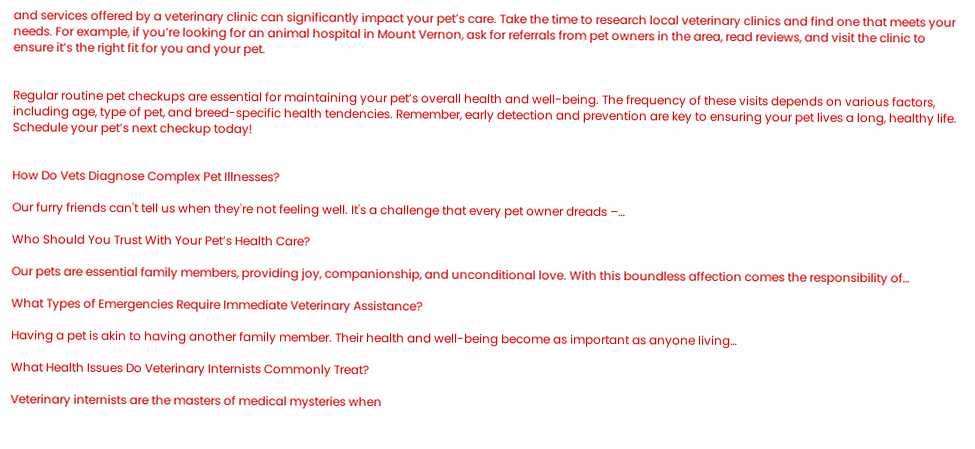and services offered by a veterinary clinic can significantly impact your pet’s care. Take the time to research local veterinary clinics and find one that meets your needs. For example, if you’re looking for an animal hospital in Mount Vernon, ask for referrals from pet owners in the area, read reviews, and visit the clinic to ensure it’s the right fit for you and your pet.


Regular routine pet checkups are essential for maintaining your pet’s overall health and well-being. The frequency of these visits depends on various factors, including age, type of pet, and breed-specific health tendencies. Remember, early detection and prevention are key to ensuring your pet lives a long, healthy life. Schedule your pet’s next checkup today!


How Do Vets Diagnose Complex Pet Illnesses?

Our furry friends can't tell us when they're not feeling well. It's a challenge that every pet owner dreads –…

Who Should You Trust With Your Pet’s Health Care?

Our pets are essential family members, providing joy, companionship, and unconditional love. With this boundless affection comes the responsibility of…

What Types of Emergencies Require Immediate Veterinary Assistance?

Having a pet is akin to having another family member. Their health and well-being become as important as anyone living…

What Health Issues Do Veterinary Internists Commonly Treat?

Veterinary internists are the masters of medical mysteries when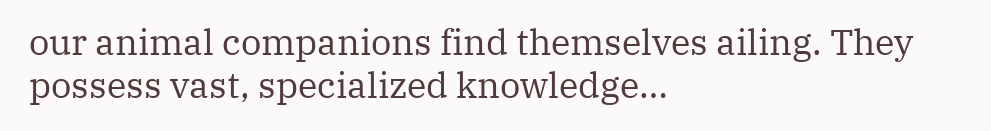our animal companions find themselves ailing. They possess vast, specialized knowledge…